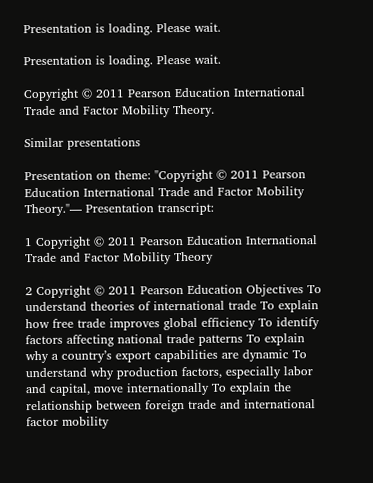Presentation is loading. Please wait.

Presentation is loading. Please wait.

Copyright © 2011 Pearson Education International Trade and Factor Mobility Theory.

Similar presentations

Presentation on theme: "Copyright © 2011 Pearson Education International Trade and Factor Mobility Theory."— Presentation transcript:

1 Copyright © 2011 Pearson Education International Trade and Factor Mobility Theory

2 Copyright © 2011 Pearson Education Objectives To understand theories of international trade To explain how free trade improves global efficiency To identify factors affecting national trade patterns To explain why a country’s export capabilities are dynamic To understand why production factors, especially labor and capital, move internationally To explain the relationship between foreign trade and international factor mobility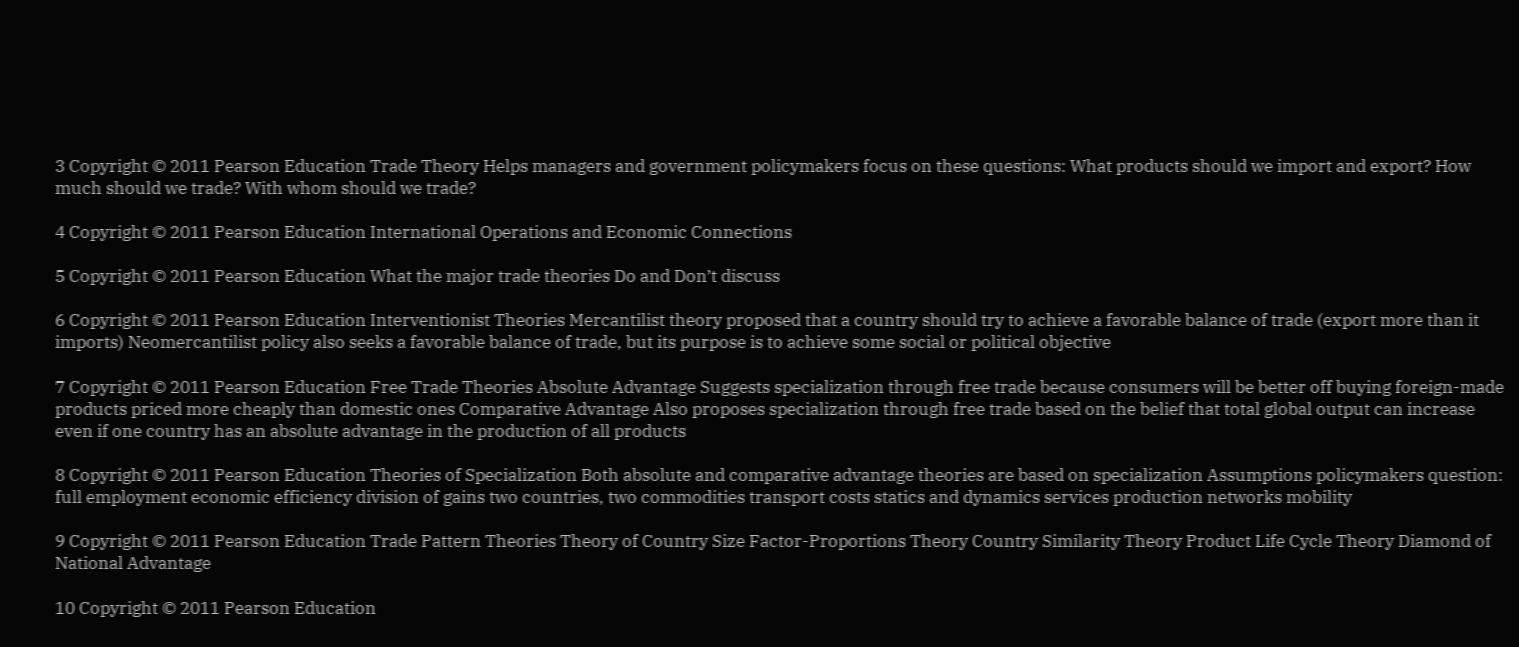3 Copyright © 2011 Pearson Education Trade Theory Helps managers and government policymakers focus on these questions: What products should we import and export? How much should we trade? With whom should we trade?

4 Copyright © 2011 Pearson Education International Operations and Economic Connections

5 Copyright © 2011 Pearson Education What the major trade theories Do and Don’t discuss

6 Copyright © 2011 Pearson Education Interventionist Theories Mercantilist theory proposed that a country should try to achieve a favorable balance of trade (export more than it imports) Neomercantilist policy also seeks a favorable balance of trade, but its purpose is to achieve some social or political objective

7 Copyright © 2011 Pearson Education Free Trade Theories Absolute Advantage Suggests specialization through free trade because consumers will be better off buying foreign-made products priced more cheaply than domestic ones Comparative Advantage Also proposes specialization through free trade based on the belief that total global output can increase even if one country has an absolute advantage in the production of all products

8 Copyright © 2011 Pearson Education Theories of Specialization Both absolute and comparative advantage theories are based on specialization Assumptions policymakers question: full employment economic efficiency division of gains two countries, two commodities transport costs statics and dynamics services production networks mobility

9 Copyright © 2011 Pearson Education Trade Pattern Theories Theory of Country Size Factor-Proportions Theory Country Similarity Theory Product Life Cycle Theory Diamond of National Advantage

10 Copyright © 2011 Pearson Education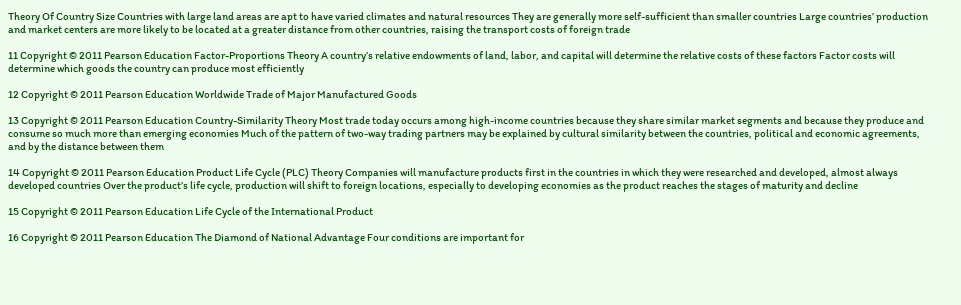Theory Of Country Size Countries with large land areas are apt to have varied climates and natural resources They are generally more self-sufficient than smaller countries Large countries’ production and market centers are more likely to be located at a greater distance from other countries, raising the transport costs of foreign trade

11 Copyright © 2011 Pearson Education Factor-Proportions Theory A country’s relative endowments of land, labor, and capital will determine the relative costs of these factors Factor costs will determine which goods the country can produce most efficiently

12 Copyright © 2011 Pearson Education Worldwide Trade of Major Manufactured Goods

13 Copyright © 2011 Pearson Education Country-Similarity Theory Most trade today occurs among high-income countries because they share similar market segments and because they produce and consume so much more than emerging economies Much of the pattern of two-way trading partners may be explained by cultural similarity between the countries, political and economic agreements, and by the distance between them

14 Copyright © 2011 Pearson Education Product Life Cycle (PLC) Theory Companies will manufacture products first in the countries in which they were researched and developed, almost always developed countries Over the product’s life cycle, production will shift to foreign locations, especially to developing economies as the product reaches the stages of maturity and decline

15 Copyright © 2011 Pearson Education Life Cycle of the International Product

16 Copyright © 2011 Pearson Education The Diamond of National Advantage Four conditions are important for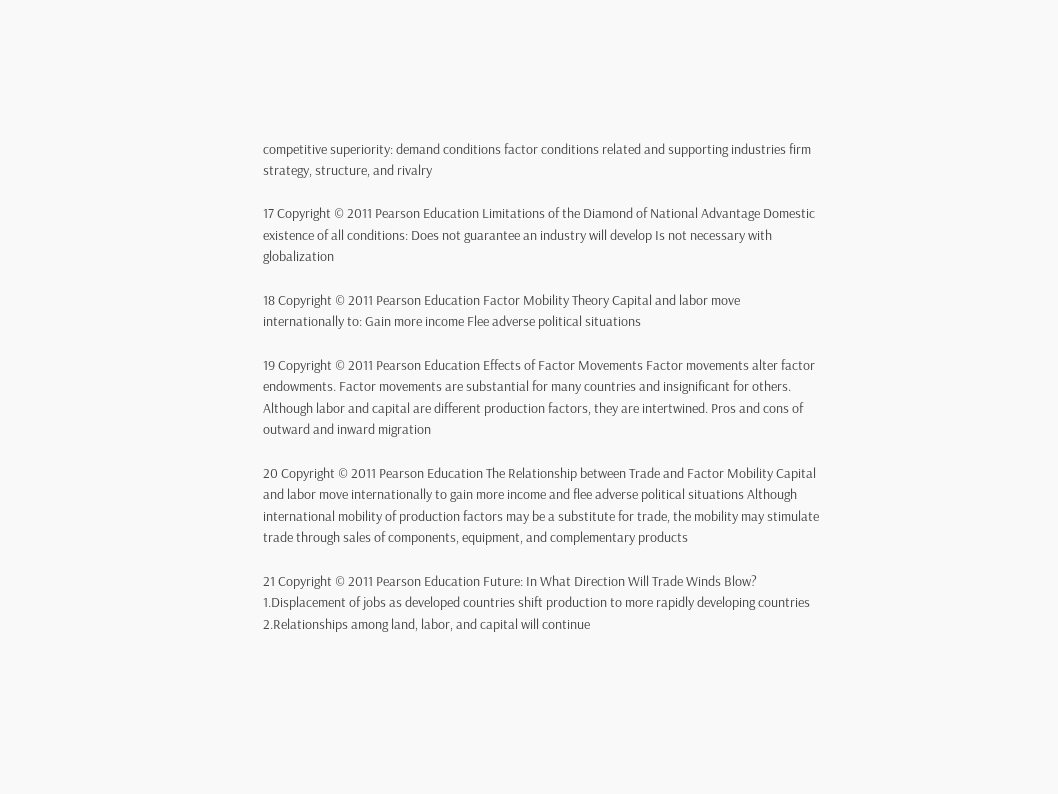competitive superiority: demand conditions factor conditions related and supporting industries firm strategy, structure, and rivalry

17 Copyright © 2011 Pearson Education Limitations of the Diamond of National Advantage Domestic existence of all conditions: Does not guarantee an industry will develop Is not necessary with globalization

18 Copyright © 2011 Pearson Education Factor Mobility Theory Capital and labor move internationally to: Gain more income Flee adverse political situations

19 Copyright © 2011 Pearson Education Effects of Factor Movements Factor movements alter factor endowments. Factor movements are substantial for many countries and insignificant for others. Although labor and capital are different production factors, they are intertwined. Pros and cons of outward and inward migration

20 Copyright © 2011 Pearson Education The Relationship between Trade and Factor Mobility Capital and labor move internationally to gain more income and flee adverse political situations Although international mobility of production factors may be a substitute for trade, the mobility may stimulate trade through sales of components, equipment, and complementary products

21 Copyright © 2011 Pearson Education Future: In What Direction Will Trade Winds Blow? 1.Displacement of jobs as developed countries shift production to more rapidly developing countries 2.Relationships among land, labor, and capital will continue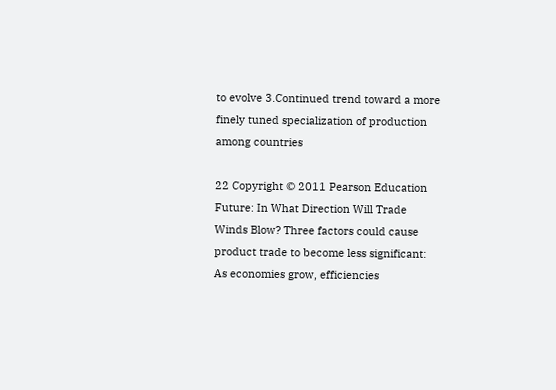to evolve 3.Continued trend toward a more finely tuned specialization of production among countries

22 Copyright © 2011 Pearson Education Future: In What Direction Will Trade Winds Blow? Three factors could cause product trade to become less significant: As economies grow, efficiencies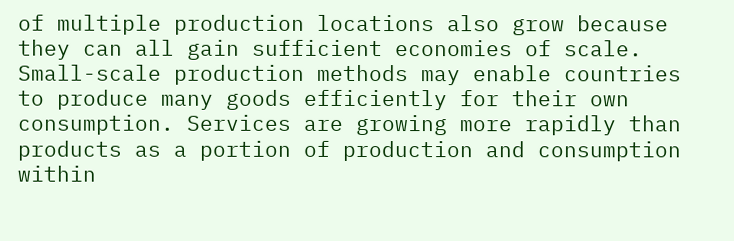of multiple production locations also grow because they can all gain sufficient economies of scale. Small-scale production methods may enable countries to produce many goods efficiently for their own consumption. Services are growing more rapidly than products as a portion of production and consumption within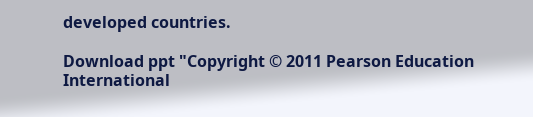developed countries.

Download ppt "Copyright © 2011 Pearson Education International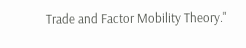Trade and Factor Mobility Theory."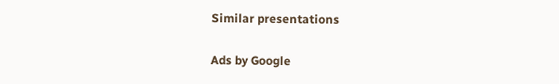Similar presentations

Ads by Google